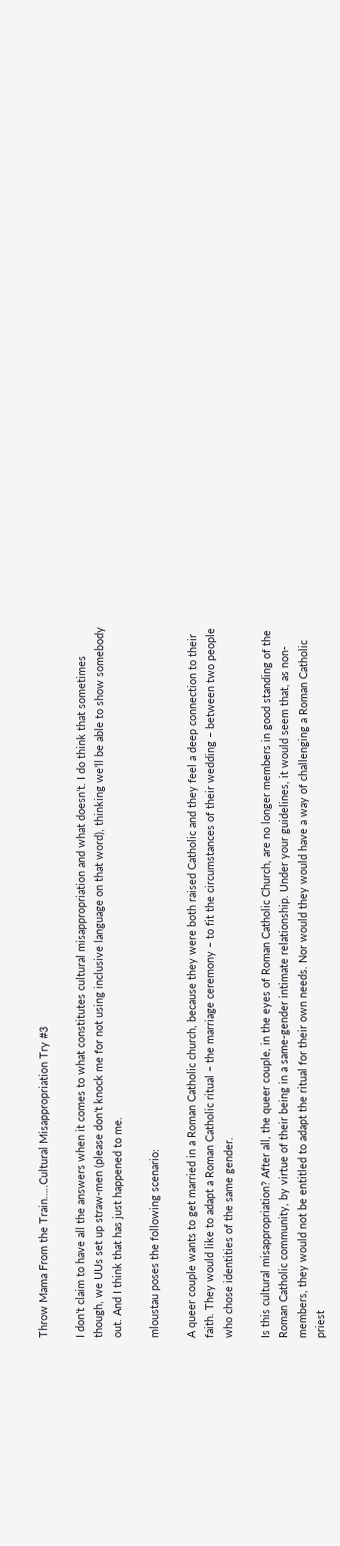Throw Mama From the Train…..Cultural Misappropriation Try #3

I don’t claim to have all the answers when it comes to what constitutes cultural misappropriation and what doesn’t. I do think that sometimes though, we UUs set up straw-men (please don’t knock me for not using inclusive language on that word), thinking we’ll be able to show somebody out. And I think that has just happened to me.

mloustau poses the following scenario:

A queer couple wants to get married in a Roman Catholic church, because they were both raised Catholic and they feel a deep connection to their faith. They would like to adapt a Roman Catholic ritual – the marriage ceremony – to fit the circumstances of their wedding – between two people who chose identities of the same gender.

Is this cultural misappropriation? After all, the queer couple, in the eyes of Roman Catholic Church, are no longer members in good standing of the Roman Catholic community, by virtue of their being in a same-gender intimate relationship. Under your guidelines, it would seem that, as non-members, they would not be entitled to adapt the ritual for their own needs. Nor would they would have a way of challenging a Roman Catholic priest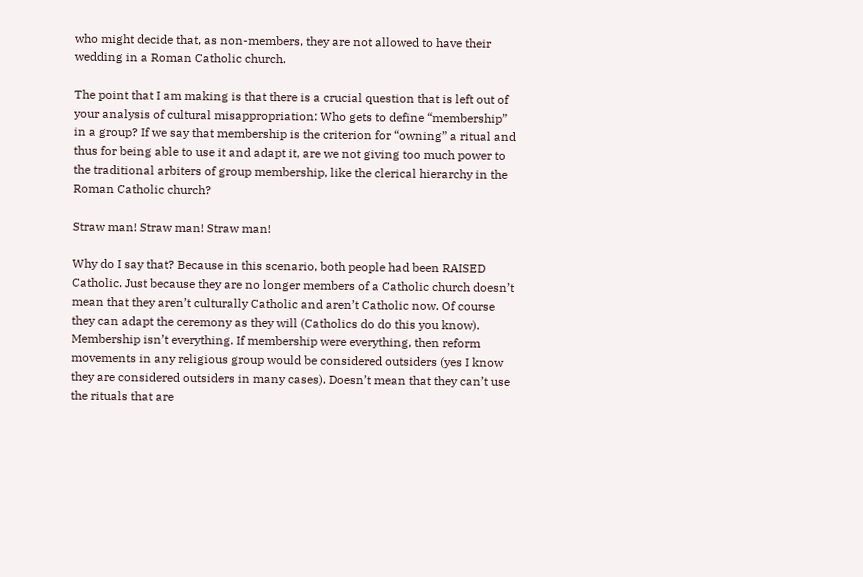who might decide that, as non-members, they are not allowed to have their wedding in a Roman Catholic church.

The point that I am making is that there is a crucial question that is left out of your analysis of cultural misappropriation: Who gets to define “membership” in a group? If we say that membership is the criterion for “owning” a ritual and thus for being able to use it and adapt it, are we not giving too much power to the traditional arbiters of group membership, like the clerical hierarchy in the Roman Catholic church?

Straw man! Straw man! Straw man!

Why do I say that? Because in this scenario, both people had been RAISED  Catholic. Just because they are no longer members of a Catholic church doesn’t mean that they aren’t culturally Catholic and aren’t Catholic now. Of course they can adapt the ceremony as they will (Catholics do do this you know). Membership isn’t everything. If membership were everything, then reform movements in any religious group would be considered outsiders (yes I know they are considered outsiders in many cases). Doesn’t mean that they can’t use the rituals that are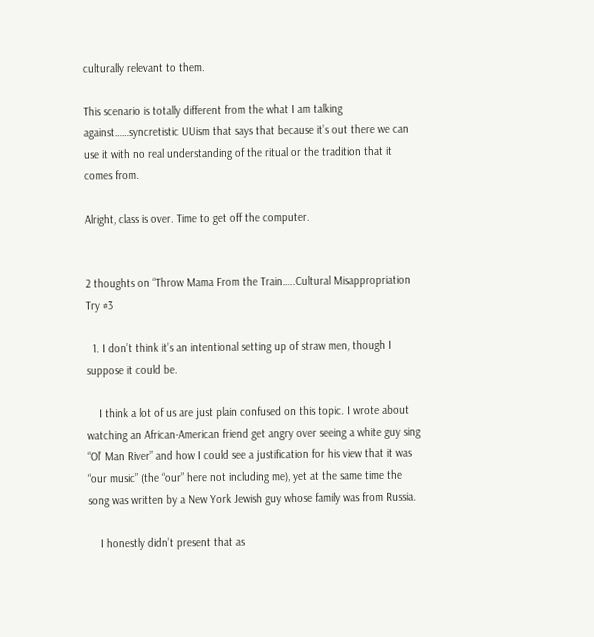culturally relevant to them.

This scenario is totally different from the what I am talking against……syncretistic UUism that says that because it’s out there we can use it with no real understanding of the ritual or the tradition that it comes from.

Alright, class is over. Time to get off the computer.


2 thoughts on “Throw Mama From the Train…..Cultural Misappropriation Try #3

  1. I don’t think it’s an intentional setting up of straw men, though I suppose it could be.

    I think a lot of us are just plain confused on this topic. I wrote about watching an African-American friend get angry over seeing a white guy sing “Ol’ Man River” and how I could see a justification for his view that it was “our music” (the “our” here not including me), yet at the same time the song was written by a New York Jewish guy whose family was from Russia.

    I honestly didn’t present that as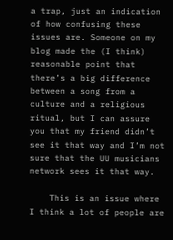a trap, just an indication of how confusing these issues are. Someone on my blog made the (I think) reasonable point that there’s a big difference between a song from a culture and a religious ritual, but I can assure you that my friend didn’t see it that way and I’m not sure that the UU musicians network sees it that way.

    This is an issue where I think a lot of people are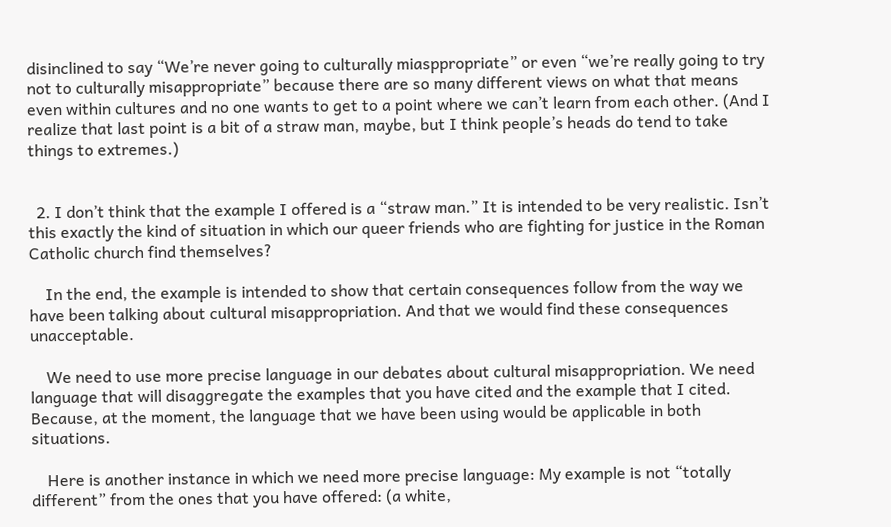disinclined to say “We’re never going to culturally miasppropriate” or even “we’re really going to try not to culturally misappropriate” because there are so many different views on what that means even within cultures and no one wants to get to a point where we can’t learn from each other. (And I realize that last point is a bit of a straw man, maybe, but I think people’s heads do tend to take things to extremes.)


  2. I don’t think that the example I offered is a “straw man.” It is intended to be very realistic. Isn’t this exactly the kind of situation in which our queer friends who are fighting for justice in the Roman Catholic church find themselves?

    In the end, the example is intended to show that certain consequences follow from the way we have been talking about cultural misappropriation. And that we would find these consequences unacceptable.

    We need to use more precise language in our debates about cultural misappropriation. We need language that will disaggregate the examples that you have cited and the example that I cited. Because, at the moment, the language that we have been using would be applicable in both situations.

    Here is another instance in which we need more precise language: My example is not “totally different” from the ones that you have offered: (a white,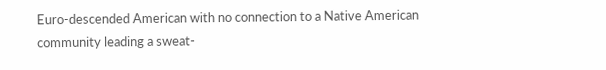Euro-descended American with no connection to a Native American community leading a sweat-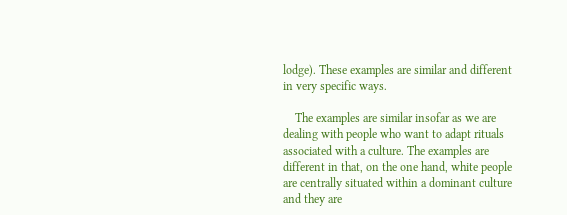lodge). These examples are similar and different in very specific ways.

    The examples are similar insofar as we are dealing with people who want to adapt rituals associated with a culture. The examples are different in that, on the one hand, white people are centrally situated within a dominant culture and they are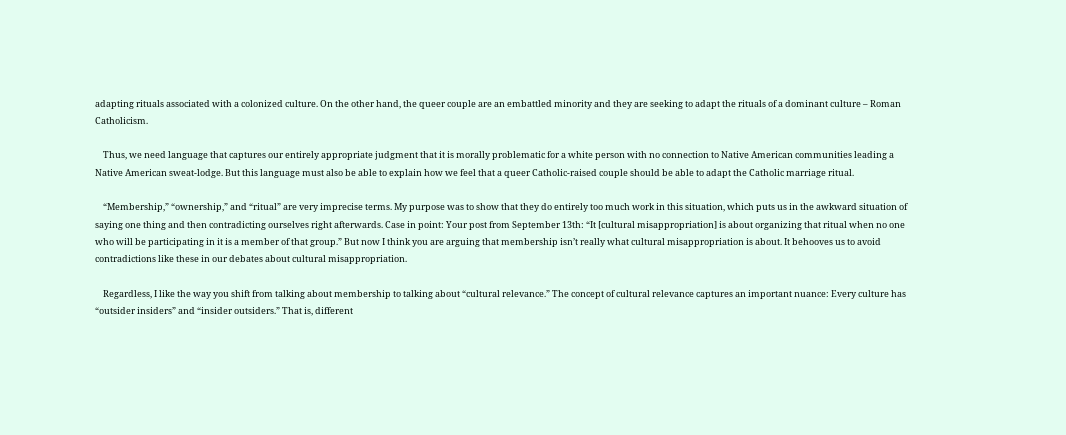adapting rituals associated with a colonized culture. On the other hand, the queer couple are an embattled minority and they are seeking to adapt the rituals of a dominant culture – Roman Catholicism.

    Thus, we need language that captures our entirely appropriate judgment that it is morally problematic for a white person with no connection to Native American communities leading a Native American sweat-lodge. But this language must also be able to explain how we feel that a queer Catholic-raised couple should be able to adapt the Catholic marriage ritual.

    “Membership,” “ownership,” and “ritual” are very imprecise terms. My purpose was to show that they do entirely too much work in this situation, which puts us in the awkward situation of saying one thing and then contradicting ourselves right afterwards. Case in point: Your post from September 13th: “It [cultural misappropriation] is about organizing that ritual when no one who will be participating in it is a member of that group.” But now I think you are arguing that membership isn’t really what cultural misappropriation is about. It behooves us to avoid contradictions like these in our debates about cultural misappropriation.

    Regardless, I like the way you shift from talking about membership to talking about “cultural relevance.” The concept of cultural relevance captures an important nuance: Every culture has “outsider insiders” and “insider outsiders.” That is, different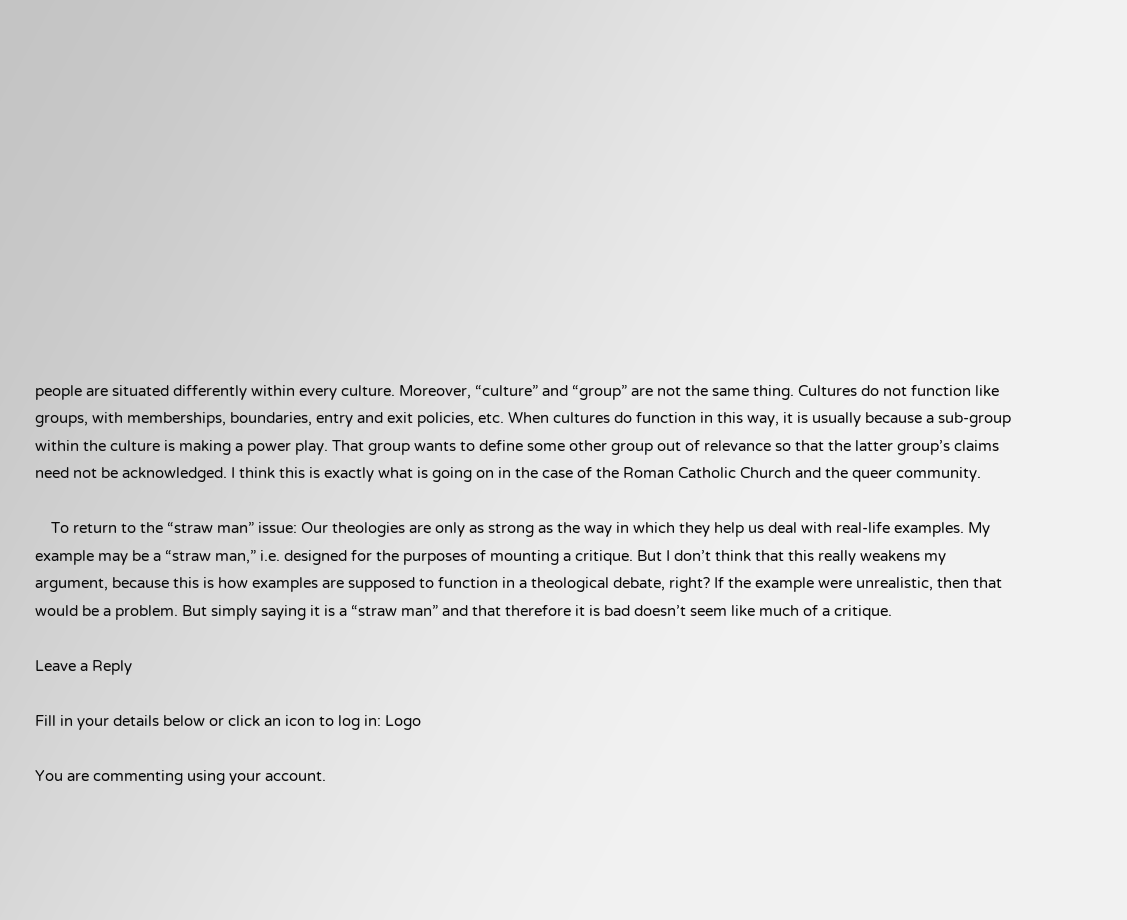people are situated differently within every culture. Moreover, “culture” and “group” are not the same thing. Cultures do not function like groups, with memberships, boundaries, entry and exit policies, etc. When cultures do function in this way, it is usually because a sub-group within the culture is making a power play. That group wants to define some other group out of relevance so that the latter group’s claims need not be acknowledged. I think this is exactly what is going on in the case of the Roman Catholic Church and the queer community.

    To return to the “straw man” issue: Our theologies are only as strong as the way in which they help us deal with real-life examples. My example may be a “straw man,” i.e. designed for the purposes of mounting a critique. But I don’t think that this really weakens my argument, because this is how examples are supposed to function in a theological debate, right? If the example were unrealistic, then that would be a problem. But simply saying it is a “straw man” and that therefore it is bad doesn’t seem like much of a critique.

Leave a Reply

Fill in your details below or click an icon to log in: Logo

You are commenting using your account.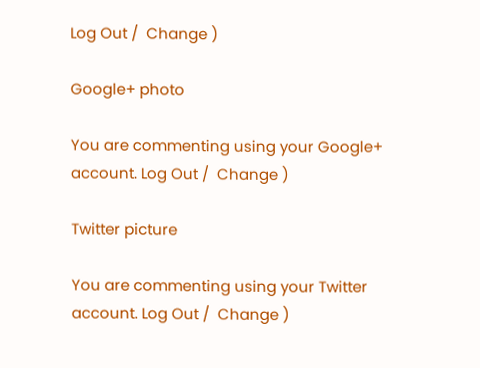Log Out /  Change )

Google+ photo

You are commenting using your Google+ account. Log Out /  Change )

Twitter picture

You are commenting using your Twitter account. Log Out /  Change )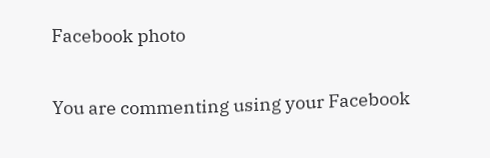Facebook photo

You are commenting using your Facebook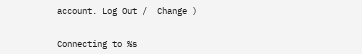account. Log Out /  Change )


Connecting to %s